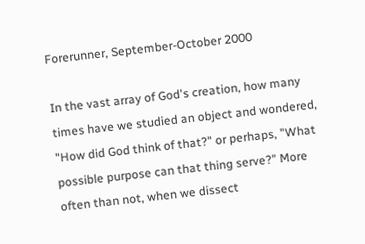Forerunner, September-October 2000

In the vast array of God's creation, how many times have we studied an object and wondered, "How did God think of that?" or perhaps, "What possible purpose can that thing serve?" More often than not, when we dissect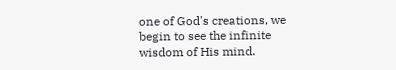one of God's creations, we begin to see the infinite wisdom of His mind.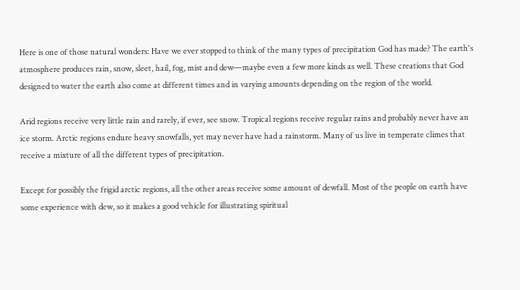Here is one of those natural wonders: Have we ever stopped to think of the many types of precipitation God has made? The earth's atmosphere produces rain, snow, sleet, hail, fog, mist and dew—maybe even a few more kinds as well. These creations that God designed to water the earth also come at different times and in varying amounts depending on the region of the world.

Arid regions receive very little rain and rarely, if ever, see snow. Tropical regions receive regular rains and probably never have an ice storm. Arctic regions endure heavy snowfalls, yet may never have had a rainstorm. Many of us live in temperate climes that receive a mixture of all the different types of precipitation.

Except for possibly the frigid arctic regions, all the other areas receive some amount of dewfall. Most of the people on earth have some experience with dew, so it makes a good vehicle for illustrating spiritual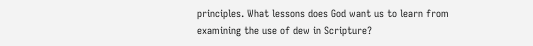principles. What lessons does God want us to learn from examining the use of dew in Scripture?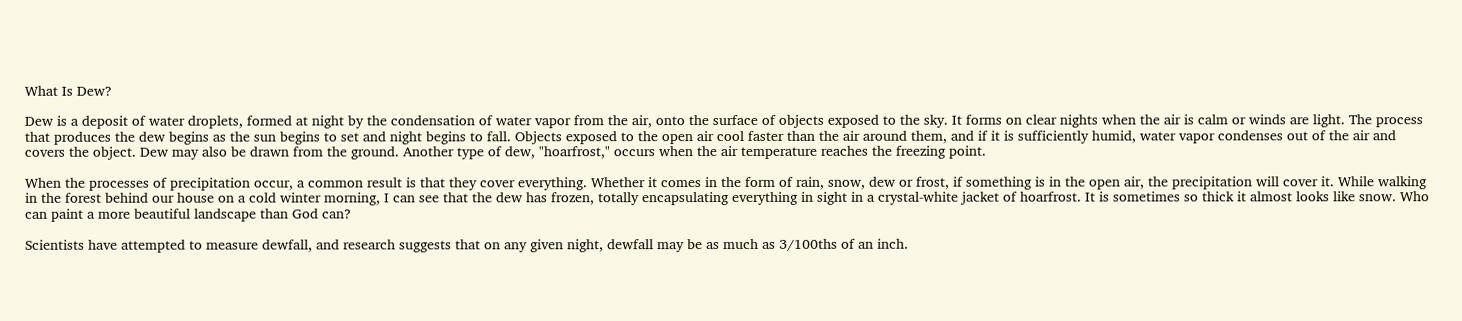What Is Dew?

Dew is a deposit of water droplets, formed at night by the condensation of water vapor from the air, onto the surface of objects exposed to the sky. It forms on clear nights when the air is calm or winds are light. The process that produces the dew begins as the sun begins to set and night begins to fall. Objects exposed to the open air cool faster than the air around them, and if it is sufficiently humid, water vapor condenses out of the air and covers the object. Dew may also be drawn from the ground. Another type of dew, "hoarfrost," occurs when the air temperature reaches the freezing point.

When the processes of precipitation occur, a common result is that they cover everything. Whether it comes in the form of rain, snow, dew or frost, if something is in the open air, the precipitation will cover it. While walking in the forest behind our house on a cold winter morning, I can see that the dew has frozen, totally encapsulating everything in sight in a crystal-white jacket of hoarfrost. It is sometimes so thick it almost looks like snow. Who can paint a more beautiful landscape than God can?

Scientists have attempted to measure dewfall, and research suggests that on any given night, dewfall may be as much as 3/100ths of an inch.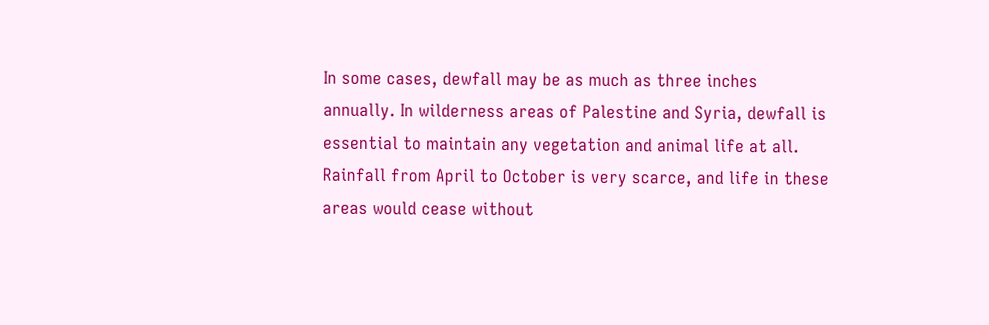In some cases, dewfall may be as much as three inches annually. In wilderness areas of Palestine and Syria, dewfall is essential to maintain any vegetation and animal life at all. Rainfall from April to October is very scarce, and life in these areas would cease without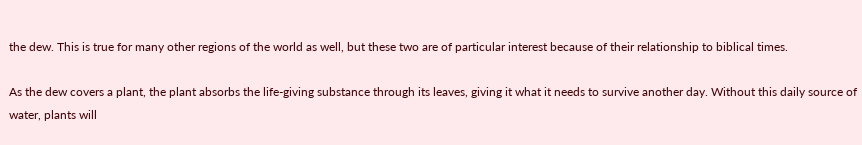the dew. This is true for many other regions of the world as well, but these two are of particular interest because of their relationship to biblical times.

As the dew covers a plant, the plant absorbs the life-giving substance through its leaves, giving it what it needs to survive another day. Without this daily source of water, plants will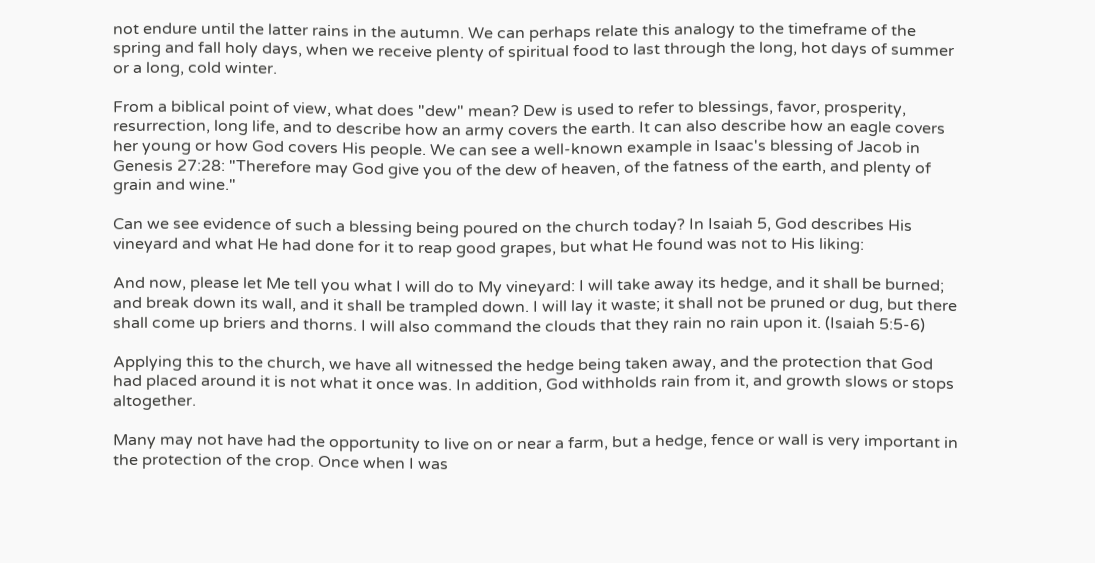not endure until the latter rains in the autumn. We can perhaps relate this analogy to the timeframe of the spring and fall holy days, when we receive plenty of spiritual food to last through the long, hot days of summer or a long, cold winter.

From a biblical point of view, what does "dew" mean? Dew is used to refer to blessings, favor, prosperity, resurrection, long life, and to describe how an army covers the earth. It can also describe how an eagle covers her young or how God covers His people. We can see a well-known example in Isaac's blessing of Jacob in Genesis 27:28: "Therefore may God give you of the dew of heaven, of the fatness of the earth, and plenty of grain and wine."

Can we see evidence of such a blessing being poured on the church today? In Isaiah 5, God describes His vineyard and what He had done for it to reap good grapes, but what He found was not to His liking:

And now, please let Me tell you what I will do to My vineyard: I will take away its hedge, and it shall be burned; and break down its wall, and it shall be trampled down. I will lay it waste; it shall not be pruned or dug, but there shall come up briers and thorns. I will also command the clouds that they rain no rain upon it. (Isaiah 5:5-6)

Applying this to the church, we have all witnessed the hedge being taken away, and the protection that God had placed around it is not what it once was. In addition, God withholds rain from it, and growth slows or stops altogether.

Many may not have had the opportunity to live on or near a farm, but a hedge, fence or wall is very important in the protection of the crop. Once when I was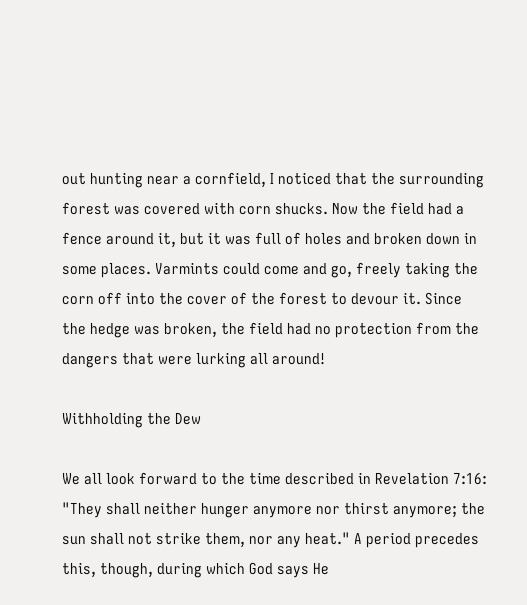out hunting near a cornfield, I noticed that the surrounding forest was covered with corn shucks. Now the field had a fence around it, but it was full of holes and broken down in some places. Varmints could come and go, freely taking the corn off into the cover of the forest to devour it. Since the hedge was broken, the field had no protection from the dangers that were lurking all around!

Withholding the Dew

We all look forward to the time described in Revelation 7:16: "They shall neither hunger anymore nor thirst anymore; the sun shall not strike them, nor any heat." A period precedes this, though, during which God says He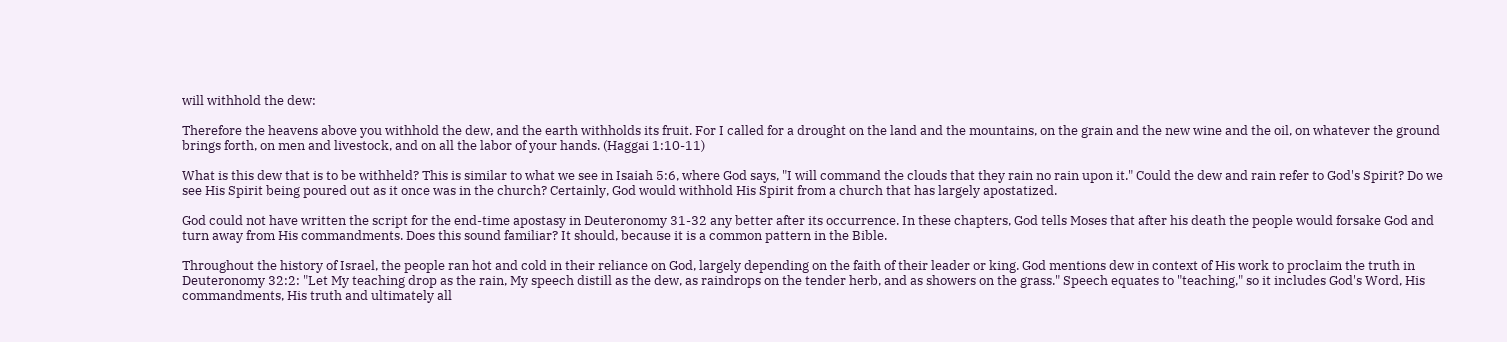will withhold the dew:

Therefore the heavens above you withhold the dew, and the earth withholds its fruit. For I called for a drought on the land and the mountains, on the grain and the new wine and the oil, on whatever the ground brings forth, on men and livestock, and on all the labor of your hands. (Haggai 1:10-11)

What is this dew that is to be withheld? This is similar to what we see in Isaiah 5:6, where God says, "I will command the clouds that they rain no rain upon it." Could the dew and rain refer to God's Spirit? Do we see His Spirit being poured out as it once was in the church? Certainly, God would withhold His Spirit from a church that has largely apostatized.

God could not have written the script for the end-time apostasy in Deuteronomy 31-32 any better after its occurrence. In these chapters, God tells Moses that after his death the people would forsake God and turn away from His commandments. Does this sound familiar? It should, because it is a common pattern in the Bible.

Throughout the history of Israel, the people ran hot and cold in their reliance on God, largely depending on the faith of their leader or king. God mentions dew in context of His work to proclaim the truth in Deuteronomy 32:2: "Let My teaching drop as the rain, My speech distill as the dew, as raindrops on the tender herb, and as showers on the grass." Speech equates to "teaching," so it includes God's Word, His commandments, His truth and ultimately all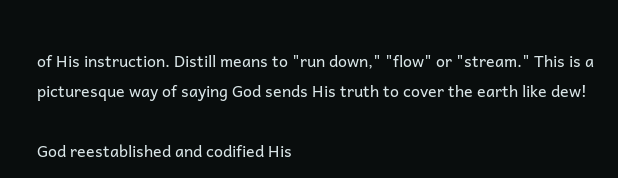of His instruction. Distill means to "run down," "flow" or "stream." This is a picturesque way of saying God sends His truth to cover the earth like dew!

God reestablished and codified His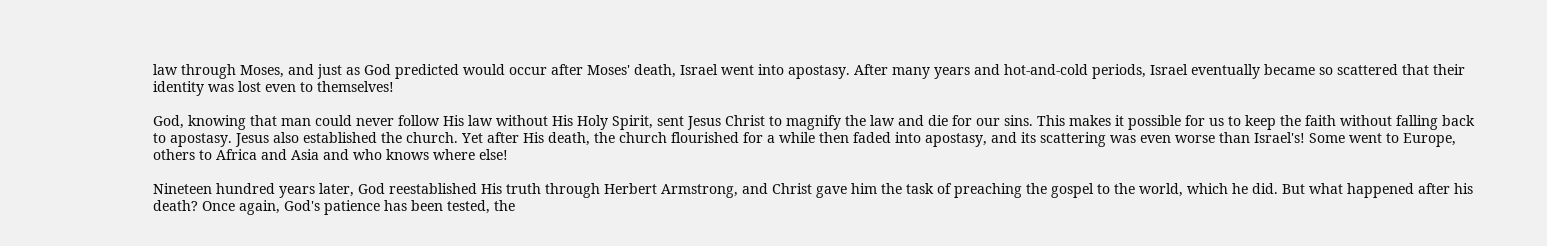law through Moses, and just as God predicted would occur after Moses' death, Israel went into apostasy. After many years and hot-and-cold periods, Israel eventually became so scattered that their identity was lost even to themselves!

God, knowing that man could never follow His law without His Holy Spirit, sent Jesus Christ to magnify the law and die for our sins. This makes it possible for us to keep the faith without falling back to apostasy. Jesus also established the church. Yet after His death, the church flourished for a while then faded into apostasy, and its scattering was even worse than Israel's! Some went to Europe, others to Africa and Asia and who knows where else!

Nineteen hundred years later, God reestablished His truth through Herbert Armstrong, and Christ gave him the task of preaching the gospel to the world, which he did. But what happened after his death? Once again, God's patience has been tested, the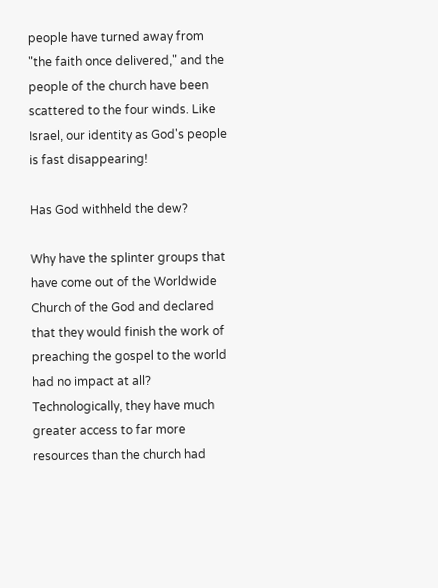people have turned away from "the faith once delivered," and the people of the church have been scattered to the four winds. Like Israel, our identity as God's people is fast disappearing!

Has God withheld the dew?

Why have the splinter groups that have come out of the Worldwide Church of the God and declared that they would finish the work of preaching the gospel to the world had no impact at all? Technologically, they have much greater access to far more resources than the church had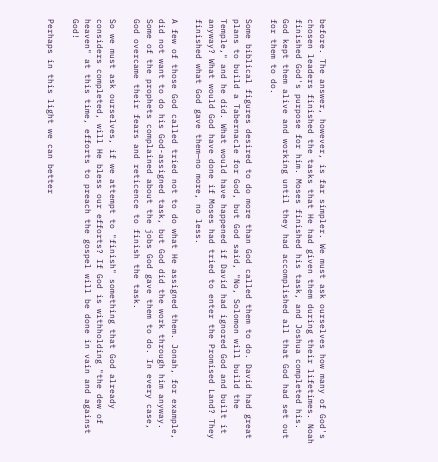before. The answer, however, is far simpler. We must ask ourselves how many of God's chosen leaders finished the tasks that He had given them during their lifetimes. Noah finished God's purpose for him. Moses finished his task, and Joshua completed his. God kept them alive and working until they had accomplished all that God had set out for them to do.

Some biblical figures desired to do more than God called them to do. David had great plans to build a Tabernacle for God, but God said, "No, Solomon will build the Temple," and he did. What would have happened if David had ignored God and built it anyway? What would God have done if Moses had tried to enter the Promised Land? They finished what God gave them—no more, no less.

A few of those God called tried not to do what He assigned them. Jonah, for example, did not want to do his God-assigned task, but God did the work through him anyway. Some of the prophets complained about the jobs God gave them to do. In every case, God overcame their fears and reticence to finish the task.

So we must ask ourselves, if we attempt to "finish" something that God already considers completed, will He bless our efforts? If God is withholding "the dew of heaven" at this time, efforts to preach the gospel will be done in vain and against God!

Perhaps in this light we can better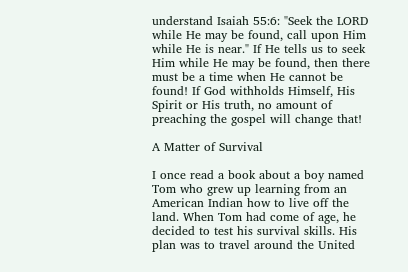understand Isaiah 55:6: "Seek the LORD while He may be found, call upon Him while He is near." If He tells us to seek Him while He may be found, then there must be a time when He cannot be found! If God withholds Himself, His Spirit or His truth, no amount of preaching the gospel will change that!

A Matter of Survival

I once read a book about a boy named Tom who grew up learning from an American Indian how to live off the land. When Tom had come of age, he decided to test his survival skills. His plan was to travel around the United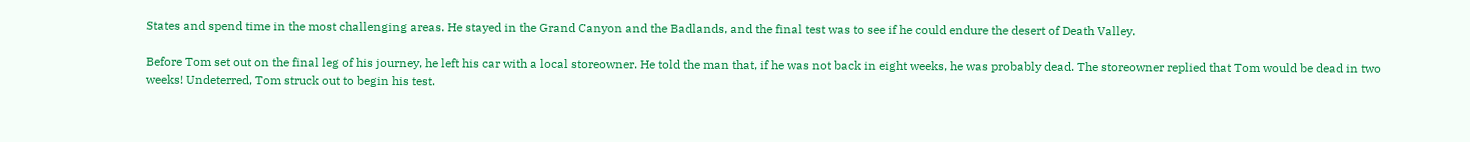States and spend time in the most challenging areas. He stayed in the Grand Canyon and the Badlands, and the final test was to see if he could endure the desert of Death Valley.

Before Tom set out on the final leg of his journey, he left his car with a local storeowner. He told the man that, if he was not back in eight weeks, he was probably dead. The storeowner replied that Tom would be dead in two weeks! Undeterred, Tom struck out to begin his test.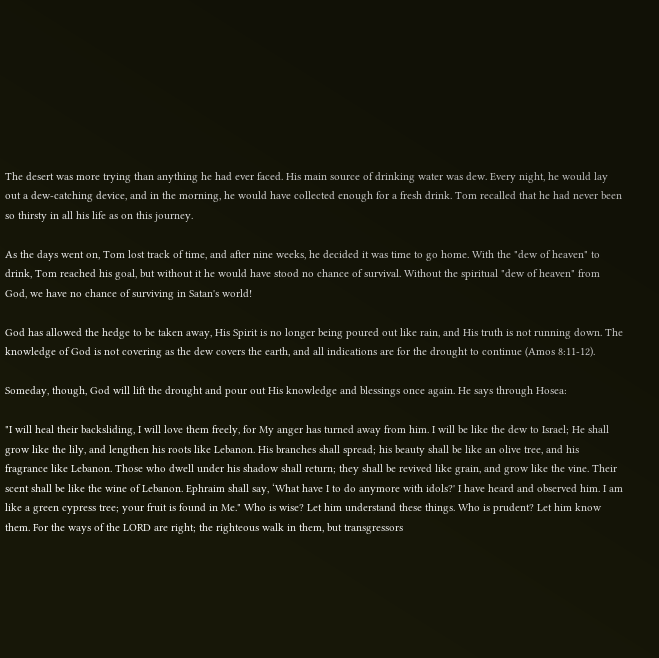The desert was more trying than anything he had ever faced. His main source of drinking water was dew. Every night, he would lay out a dew-catching device, and in the morning, he would have collected enough for a fresh drink. Tom recalled that he had never been so thirsty in all his life as on this journey.

As the days went on, Tom lost track of time, and after nine weeks, he decided it was time to go home. With the "dew of heaven" to drink, Tom reached his goal, but without it he would have stood no chance of survival. Without the spiritual "dew of heaven" from God, we have no chance of surviving in Satan's world!

God has allowed the hedge to be taken away, His Spirit is no longer being poured out like rain, and His truth is not running down. The knowledge of God is not covering as the dew covers the earth, and all indications are for the drought to continue (Amos 8:11-12).

Someday, though, God will lift the drought and pour out His knowledge and blessings once again. He says through Hosea:

"I will heal their backsliding, I will love them freely, for My anger has turned away from him. I will be like the dew to Israel; He shall grow like the lily, and lengthen his roots like Lebanon. His branches shall spread; his beauty shall be like an olive tree, and his fragrance like Lebanon. Those who dwell under his shadow shall return; they shall be revived like grain, and grow like the vine. Their scent shall be like the wine of Lebanon. Ephraim shall say, ‘What have I to do anymore with idols?' I have heard and observed him. I am like a green cypress tree; your fruit is found in Me." Who is wise? Let him understand these things. Who is prudent? Let him know them. For the ways of the LORD are right; the righteous walk in them, but transgressors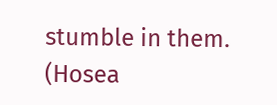stumble in them. (Hosea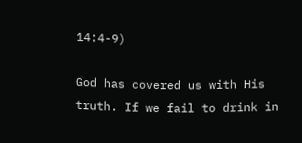14:4-9)

God has covered us with His truth. If we fail to drink in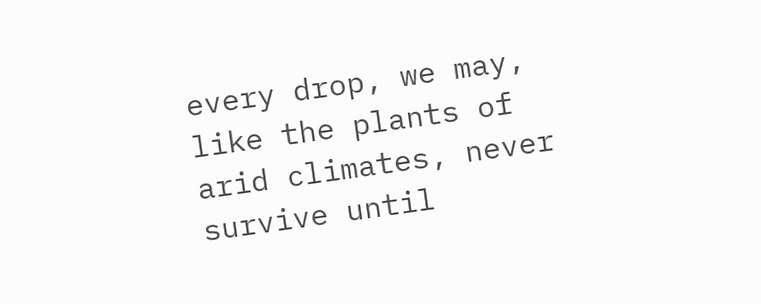every drop, we may, like the plants of arid climates, never survive until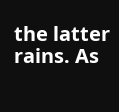the latter rains. As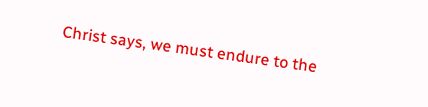Christ says, we must endure to the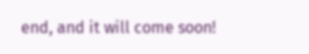end, and it will come soon!